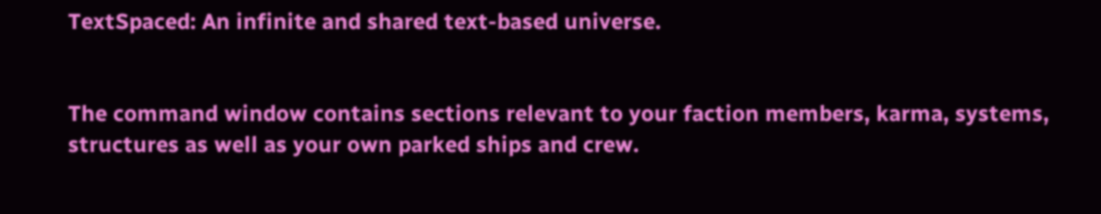TextSpaced: An infinite and shared text-based universe.


The command window contains sections relevant to your faction members, karma, systems, structures as well as your own parked ships and crew.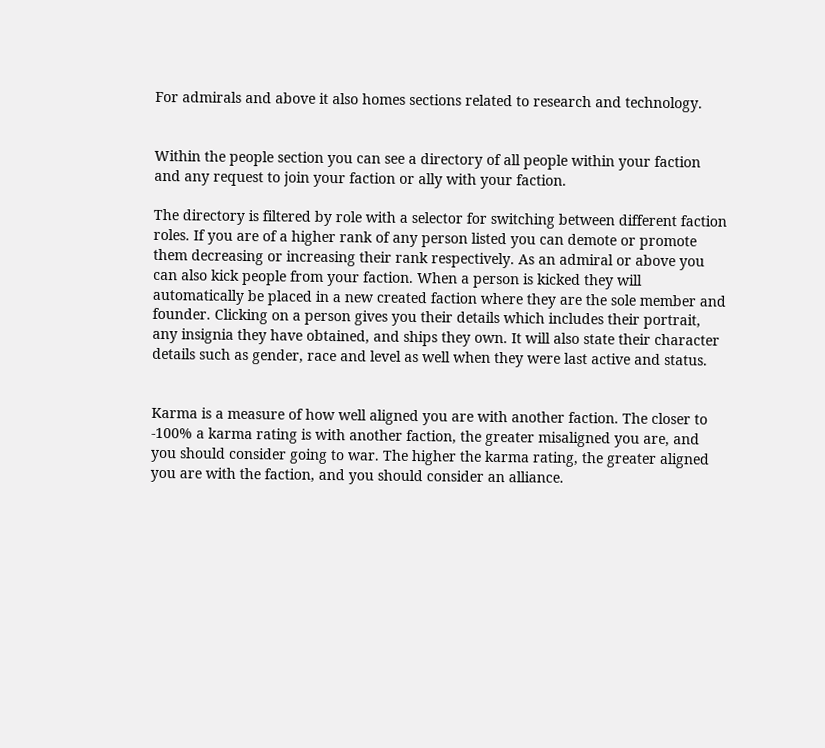For admirals and above it also homes sections related to research and technology.


Within the people section you can see a directory of all people within your faction and any request to join your faction or ally with your faction.

The directory is filtered by role with a selector for switching between different faction roles. If you are of a higher rank of any person listed you can demote or promote them decreasing or increasing their rank respectively. As an admiral or above you can also kick people from your faction. When a person is kicked they will automatically be placed in a new created faction where they are the sole member and founder. Clicking on a person gives you their details which includes their portrait, any insignia they have obtained, and ships they own. It will also state their character details such as gender, race and level as well when they were last active and status.


Karma is a measure of how well aligned you are with another faction. The closer to -100% a karma rating is with another faction, the greater misaligned you are, and you should consider going to war. The higher the karma rating, the greater aligned you are with the faction, and you should consider an alliance.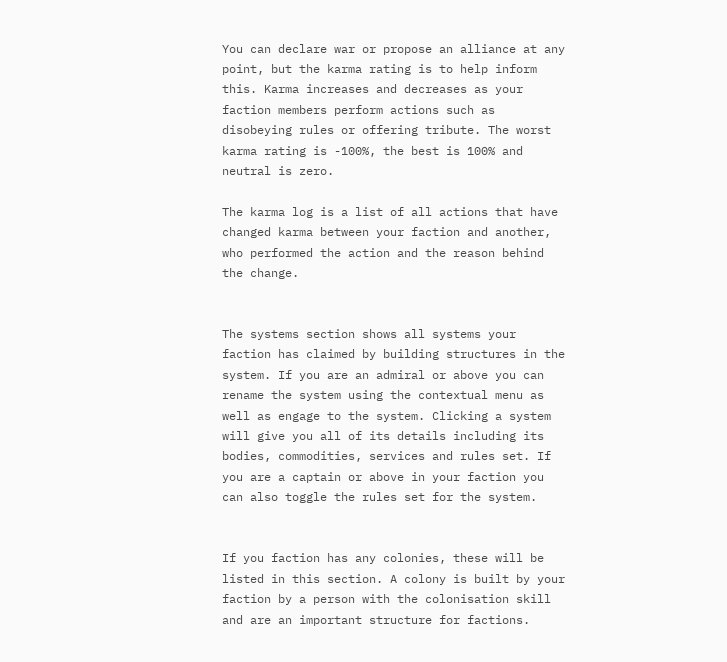You can declare war or propose an alliance at any point, but the karma rating is to help inform this. Karma increases and decreases as your faction members perform actions such as disobeying rules or offering tribute. The worst karma rating is -100%, the best is 100% and neutral is zero.

The karma log is a list of all actions that have changed karma between your faction and another, who performed the action and the reason behind the change.


The systems section shows all systems your faction has claimed by building structures in the system. If you are an admiral or above you can rename the system using the contextual menu as well as engage to the system. Clicking a system will give you all of its details including its bodies, commodities, services and rules set. If you are a captain or above in your faction you can also toggle the rules set for the system.


If you faction has any colonies, these will be listed in this section. A colony is built by your faction by a person with the colonisation skill and are an important structure for factions.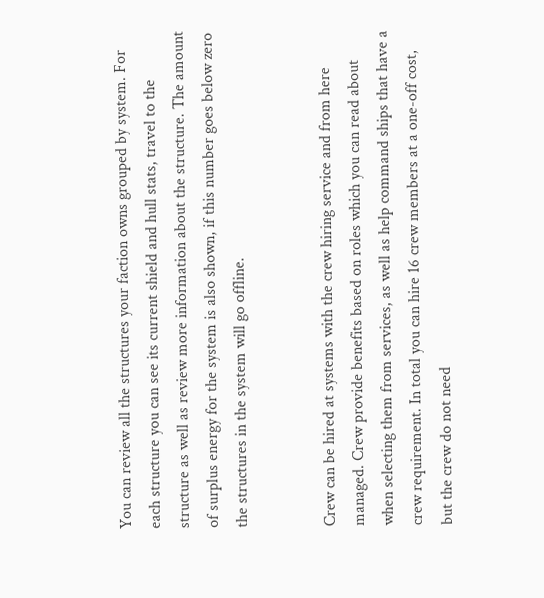You can review all the structures your faction owns grouped by system. For each structure you can see its current shield and hull stats, travel to the structure as well as review more information about the structure. The amount of surplus energy for the system is also shown, if this number goes below zero the structures in the system will go offline.


Crew can be hired at systems with the crew hiring service and from here managed. Crew provide benefits based on roles which you can read about when selecting them from services, as well as help command ships that have a crew requirement. In total you can hire 16 crew members at a one-off cost, but the crew do not need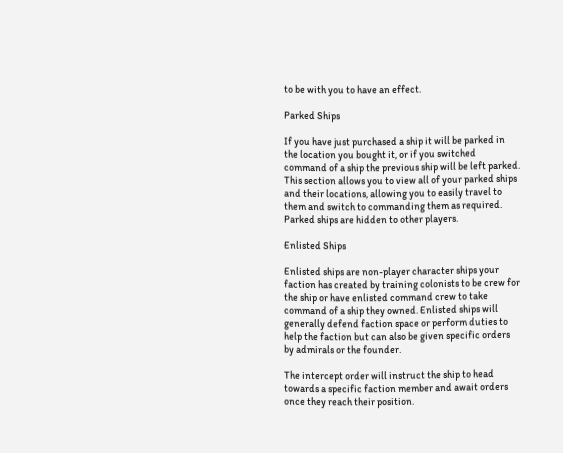to be with you to have an effect.

Parked Ships

If you have just purchased a ship it will be parked in the location you bought it, or if you switched command of a ship the previous ship will be left parked. This section allows you to view all of your parked ships and their locations, allowing you to easily travel to them and switch to commanding them as required. Parked ships are hidden to other players.

Enlisted Ships

Enlisted ships are non-player character ships your faction has created by training colonists to be crew for the ship or have enlisted command crew to take command of a ship they owned. Enlisted ships will generally defend faction space or perform duties to help the faction but can also be given specific orders by admirals or the founder.

The intercept order will instruct the ship to head towards a specific faction member and await orders once they reach their position.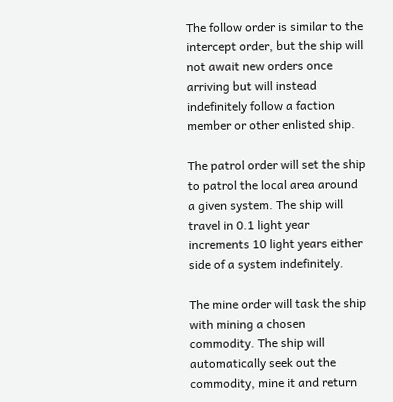The follow order is similar to the intercept order, but the ship will not await new orders once arriving but will instead indefinitely follow a faction member or other enlisted ship.

The patrol order will set the ship to patrol the local area around a given system. The ship will travel in 0.1 light year increments 10 light years either side of a system indefinitely.

The mine order will task the ship with mining a chosen commodity. The ship will automatically seek out the commodity, mine it and return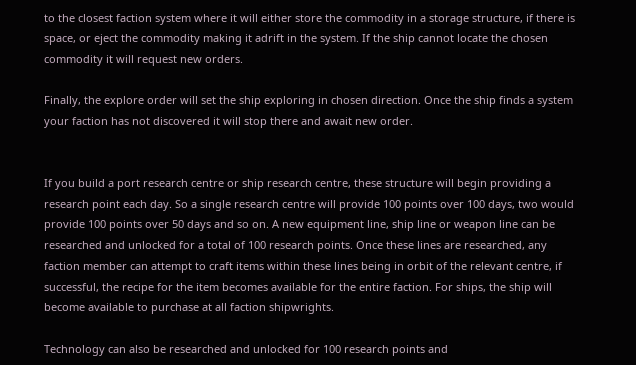to the closest faction system where it will either store the commodity in a storage structure, if there is space, or eject the commodity making it adrift in the system. If the ship cannot locate the chosen commodity it will request new orders.

Finally, the explore order will set the ship exploring in chosen direction. Once the ship finds a system your faction has not discovered it will stop there and await new order.


If you build a port research centre or ship research centre, these structure will begin providing a research point each day. So a single research centre will provide 100 points over 100 days, two would provide 100 points over 50 days and so on. A new equipment line, ship line or weapon line can be researched and unlocked for a total of 100 research points. Once these lines are researched, any faction member can attempt to craft items within these lines being in orbit of the relevant centre, if successful, the recipe for the item becomes available for the entire faction. For ships, the ship will become available to purchase at all faction shipwrights.

Technology can also be researched and unlocked for 100 research points and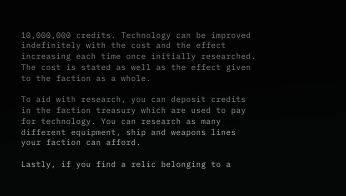10,000,000 credits. Technology can be improved indefinitely with the cost and the effect increasing each time once initially researched. The cost is stated as well as the effect given to the faction as a whole.

To aid with research, you can deposit credits in the faction treasury which are used to pay for technology. You can research as many different equipment, ship and weapons lines your faction can afford.

Lastly, if you find a relic belonging to a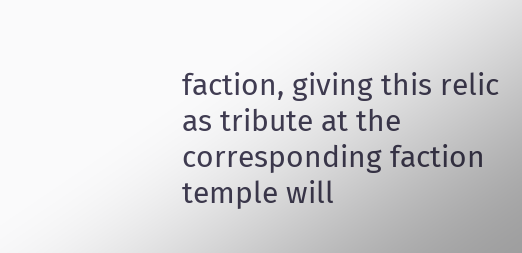faction, giving this relic as tribute at the corresponding faction temple will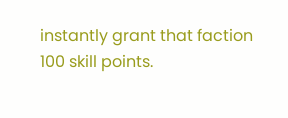instantly grant that faction 100 skill points.